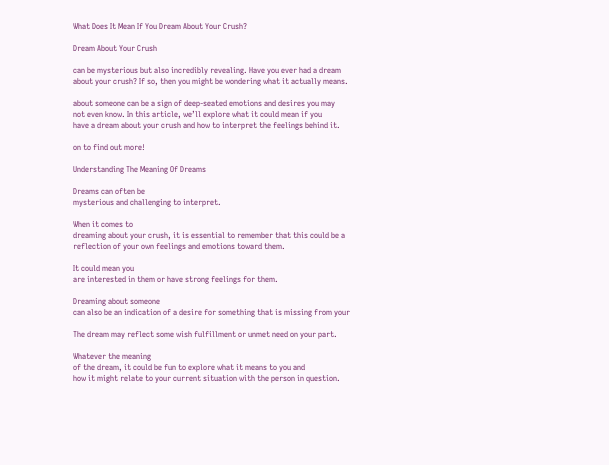What Does It Mean If You Dream About Your Crush?

Dream About Your Crush

can be mysterious but also incredibly revealing. Have you ever had a dream
about your crush? If so, then you might be wondering what it actually means.

about someone can be a sign of deep-seated emotions and desires you may
not even know. In this article, we’ll explore what it could mean if you
have a dream about your crush and how to interpret the feelings behind it.

on to find out more!

Understanding The Meaning Of Dreams

Dreams can often be
mysterious and challenging to interpret.

When it comes to
dreaming about your crush, it is essential to remember that this could be a
reflection of your own feelings and emotions toward them.

It could mean you
are interested in them or have strong feelings for them.

Dreaming about someone
can also be an indication of a desire for something that is missing from your

The dream may reflect some wish fulfillment or unmet need on your part.

Whatever the meaning
of the dream, it could be fun to explore what it means to you and
how it might relate to your current situation with the person in question.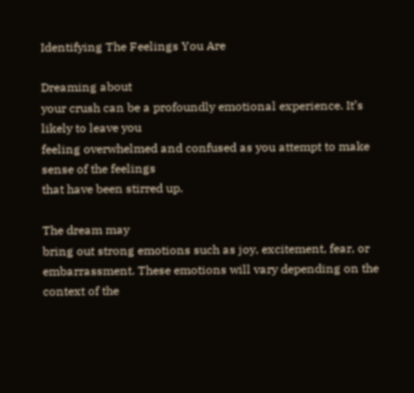Identifying The Feelings You Are

Dreaming about
your crush can be a profoundly emotional experience. It’s likely to leave you
feeling overwhelmed and confused as you attempt to make sense of the feelings
that have been stirred up.

The dream may
bring out strong emotions such as joy, excitement, fear, or embarrassment. These emotions will vary depending on the context of the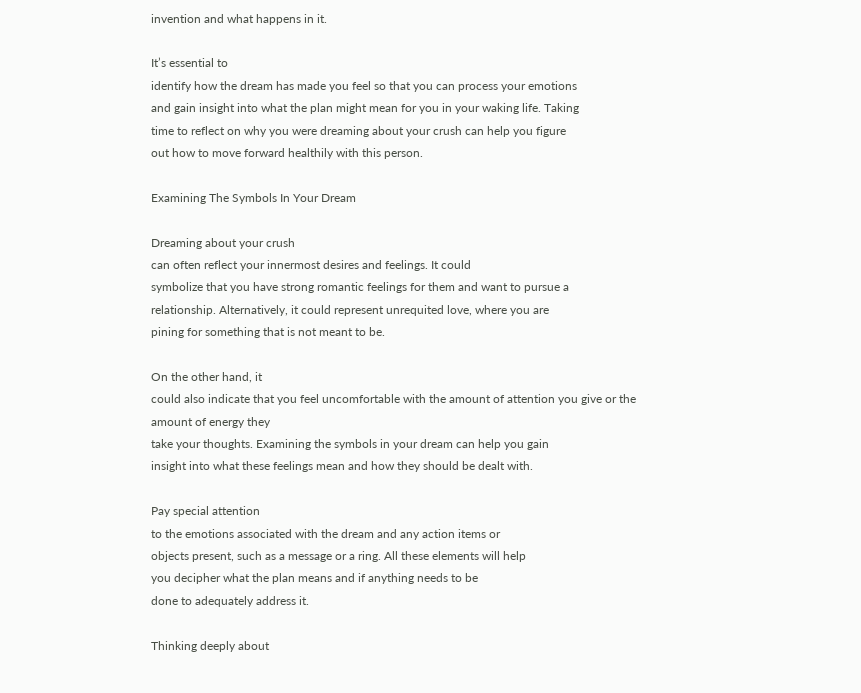invention and what happens in it.

It’s essential to
identify how the dream has made you feel so that you can process your emotions
and gain insight into what the plan might mean for you in your waking life. Taking
time to reflect on why you were dreaming about your crush can help you figure
out how to move forward healthily with this person.

Examining The Symbols In Your Dream

Dreaming about your crush
can often reflect your innermost desires and feelings. It could
symbolize that you have strong romantic feelings for them and want to pursue a
relationship. Alternatively, it could represent unrequited love, where you are
pining for something that is not meant to be.

On the other hand, it
could also indicate that you feel uncomfortable with the amount of attention you give or the amount of energy they
take your thoughts. Examining the symbols in your dream can help you gain
insight into what these feelings mean and how they should be dealt with.

Pay special attention
to the emotions associated with the dream and any action items or
objects present, such as a message or a ring. All these elements will help
you decipher what the plan means and if anything needs to be
done to adequately address it.

Thinking deeply about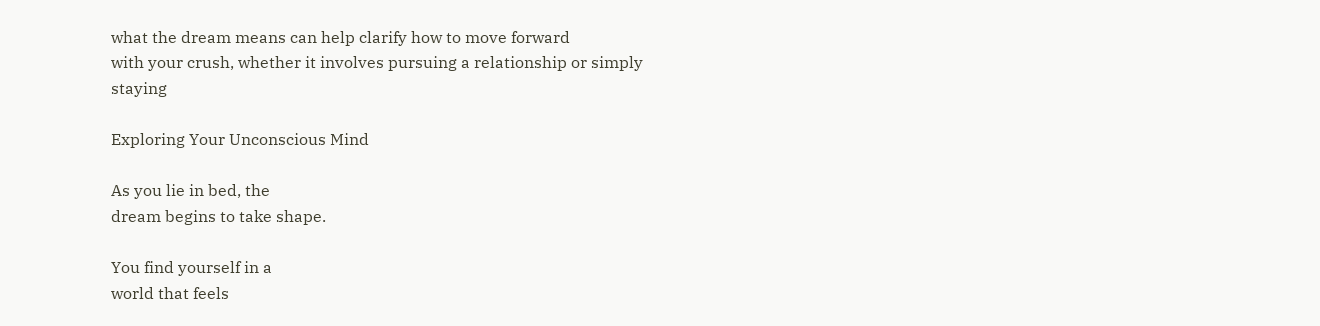what the dream means can help clarify how to move forward
with your crush, whether it involves pursuing a relationship or simply staying

Exploring Your Unconscious Mind

As you lie in bed, the
dream begins to take shape.

You find yourself in a
world that feels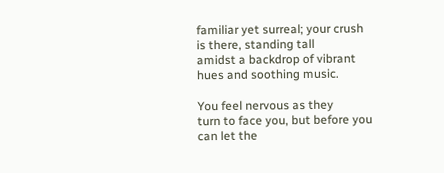familiar yet surreal; your crush is there, standing tall
amidst a backdrop of vibrant hues and soothing music.

You feel nervous as they
turn to face you, but before you can let the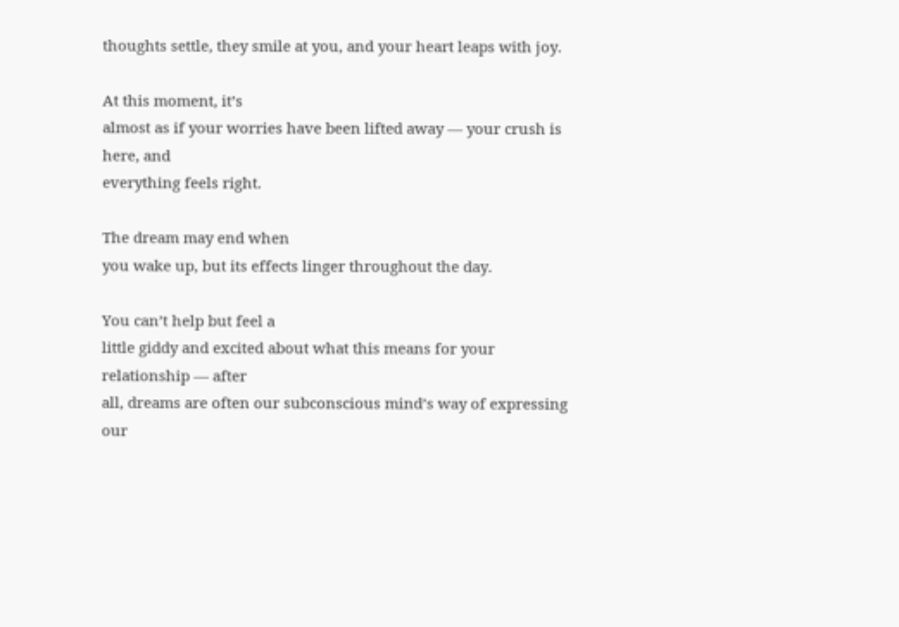thoughts settle, they smile at you, and your heart leaps with joy.

At this moment, it’s
almost as if your worries have been lifted away — your crush is here, and
everything feels right.

The dream may end when
you wake up, but its effects linger throughout the day.

You can’t help but feel a
little giddy and excited about what this means for your relationship — after
all, dreams are often our subconscious mind’s way of expressing our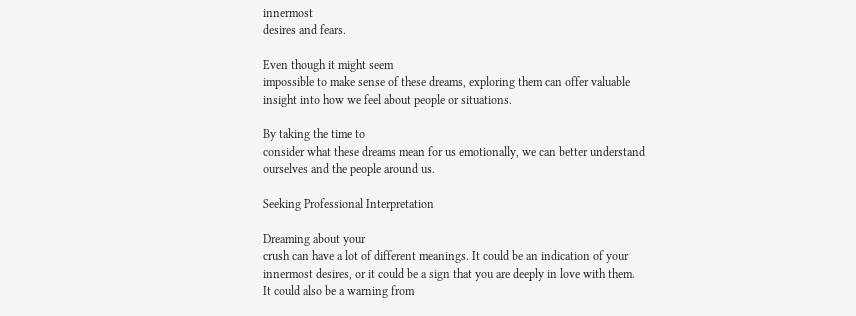innermost
desires and fears.

Even though it might seem
impossible to make sense of these dreams, exploring them can offer valuable
insight into how we feel about people or situations.

By taking the time to
consider what these dreams mean for us emotionally, we can better understand
ourselves and the people around us.

Seeking Professional Interpretation

Dreaming about your
crush can have a lot of different meanings. It could be an indication of your
innermost desires, or it could be a sign that you are deeply in love with them.
It could also be a warning from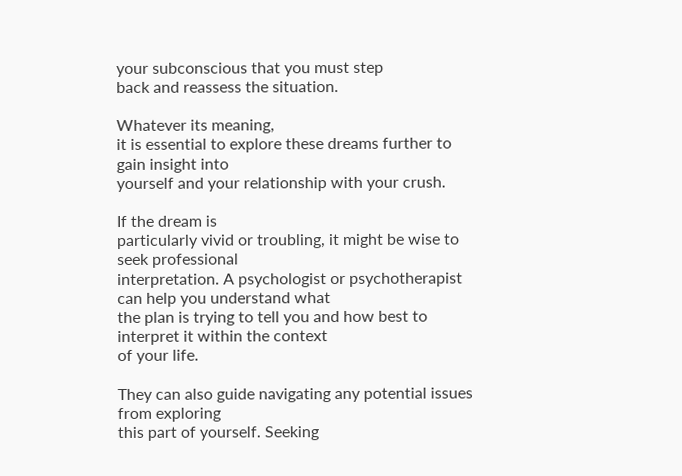your subconscious that you must step
back and reassess the situation.

Whatever its meaning,
it is essential to explore these dreams further to gain insight into
yourself and your relationship with your crush.

If the dream is
particularly vivid or troubling, it might be wise to seek professional
interpretation. A psychologist or psychotherapist can help you understand what
the plan is trying to tell you and how best to interpret it within the context
of your life.

They can also guide navigating any potential issues from exploring
this part of yourself. Seeking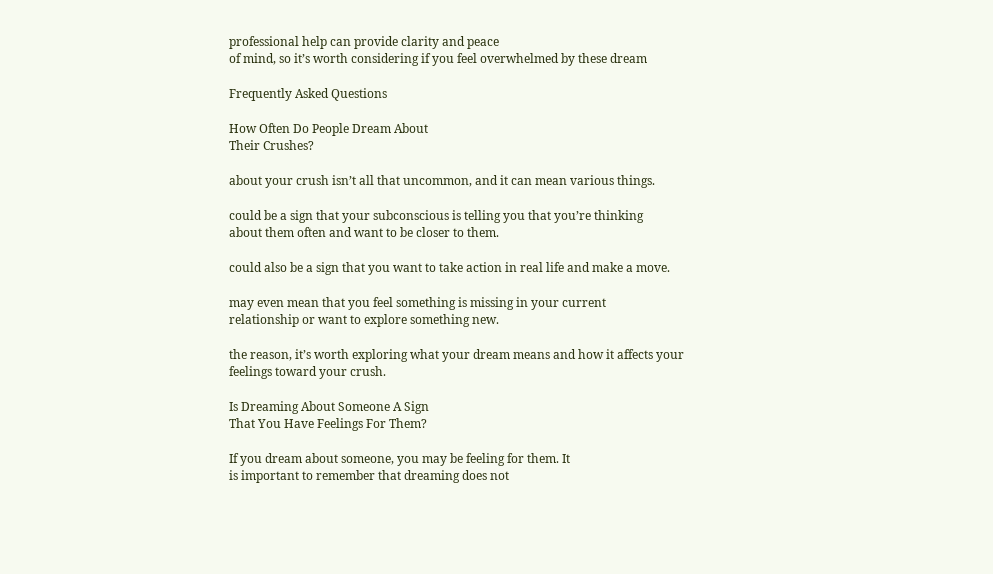professional help can provide clarity and peace
of mind, so it’s worth considering if you feel overwhelmed by these dream

Frequently Asked Questions

How Often Do People Dream About
Their Crushes?

about your crush isn’t all that uncommon, and it can mean various things.

could be a sign that your subconscious is telling you that you’re thinking
about them often and want to be closer to them.

could also be a sign that you want to take action in real life and make a move.

may even mean that you feel something is missing in your current
relationship or want to explore something new.

the reason, it’s worth exploring what your dream means and how it affects your
feelings toward your crush.

Is Dreaming About Someone A Sign
That You Have Feelings For Them?

If you dream about someone, you may be feeling for them. It
is important to remember that dreaming does not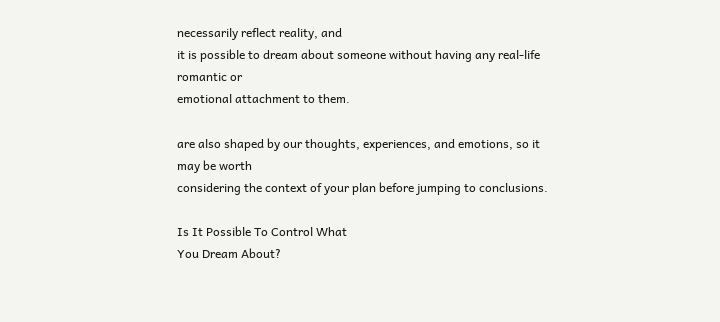necessarily reflect reality, and
it is possible to dream about someone without having any real-life romantic or
emotional attachment to them.

are also shaped by our thoughts, experiences, and emotions, so it may be worth
considering the context of your plan before jumping to conclusions.

Is It Possible To Control What
You Dream About?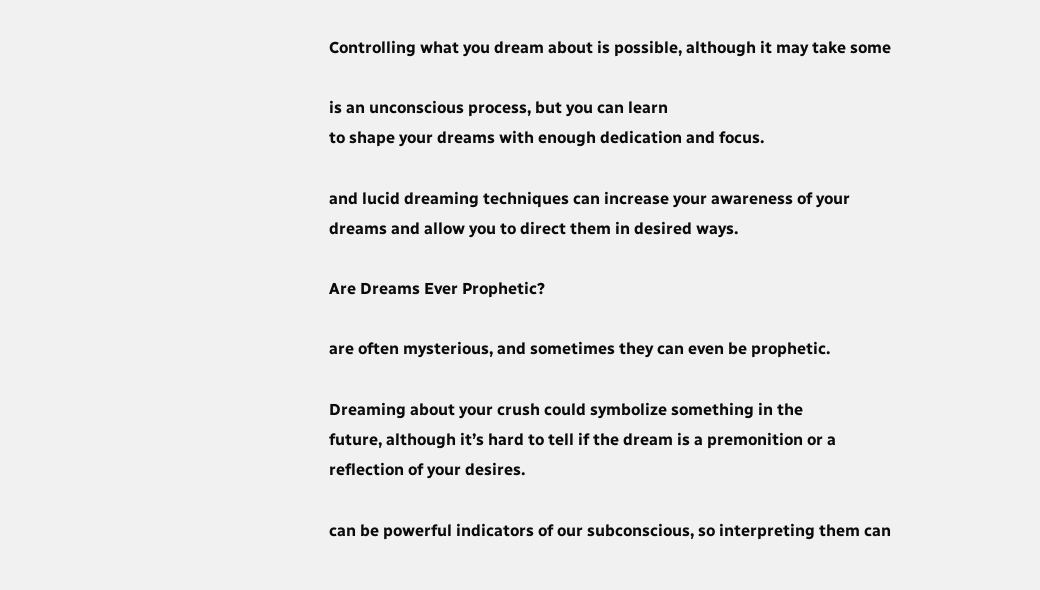Controlling what you dream about is possible, although it may take some

is an unconscious process, but you can learn
to shape your dreams with enough dedication and focus.

and lucid dreaming techniques can increase your awareness of your
dreams and allow you to direct them in desired ways.

Are Dreams Ever Prophetic?

are often mysterious, and sometimes they can even be prophetic.

Dreaming about your crush could symbolize something in the
future, although it’s hard to tell if the dream is a premonition or a
reflection of your desires.

can be powerful indicators of our subconscious, so interpreting them can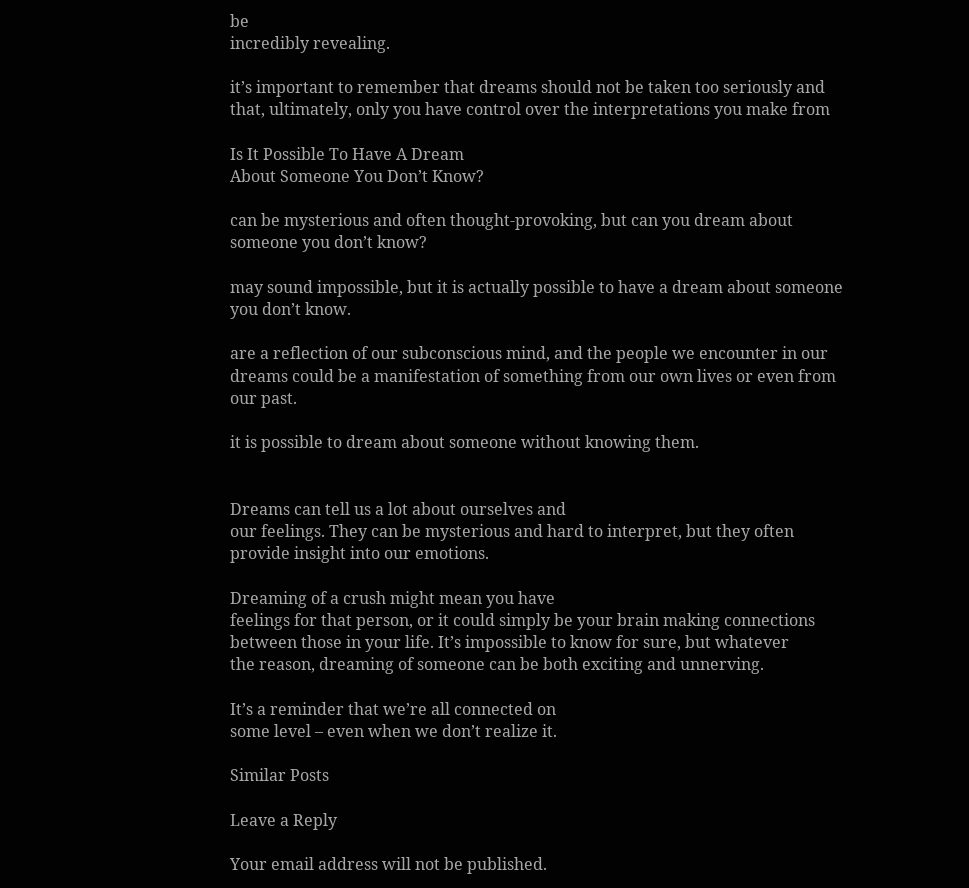be
incredibly revealing.

it’s important to remember that dreams should not be taken too seriously and
that, ultimately, only you have control over the interpretations you make from

Is It Possible To Have A Dream
About Someone You Don’t Know?

can be mysterious and often thought-provoking, but can you dream about
someone you don’t know?

may sound impossible, but it is actually possible to have a dream about someone
you don’t know.

are a reflection of our subconscious mind, and the people we encounter in our
dreams could be a manifestation of something from our own lives or even from
our past.

it is possible to dream about someone without knowing them.


Dreams can tell us a lot about ourselves and
our feelings. They can be mysterious and hard to interpret, but they often
provide insight into our emotions.

Dreaming of a crush might mean you have
feelings for that person, or it could simply be your brain making connections
between those in your life. It’s impossible to know for sure, but whatever
the reason, dreaming of someone can be both exciting and unnerving.

It’s a reminder that we’re all connected on
some level – even when we don’t realize it.

Similar Posts

Leave a Reply

Your email address will not be published.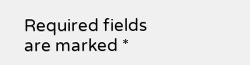Required fields are marked *